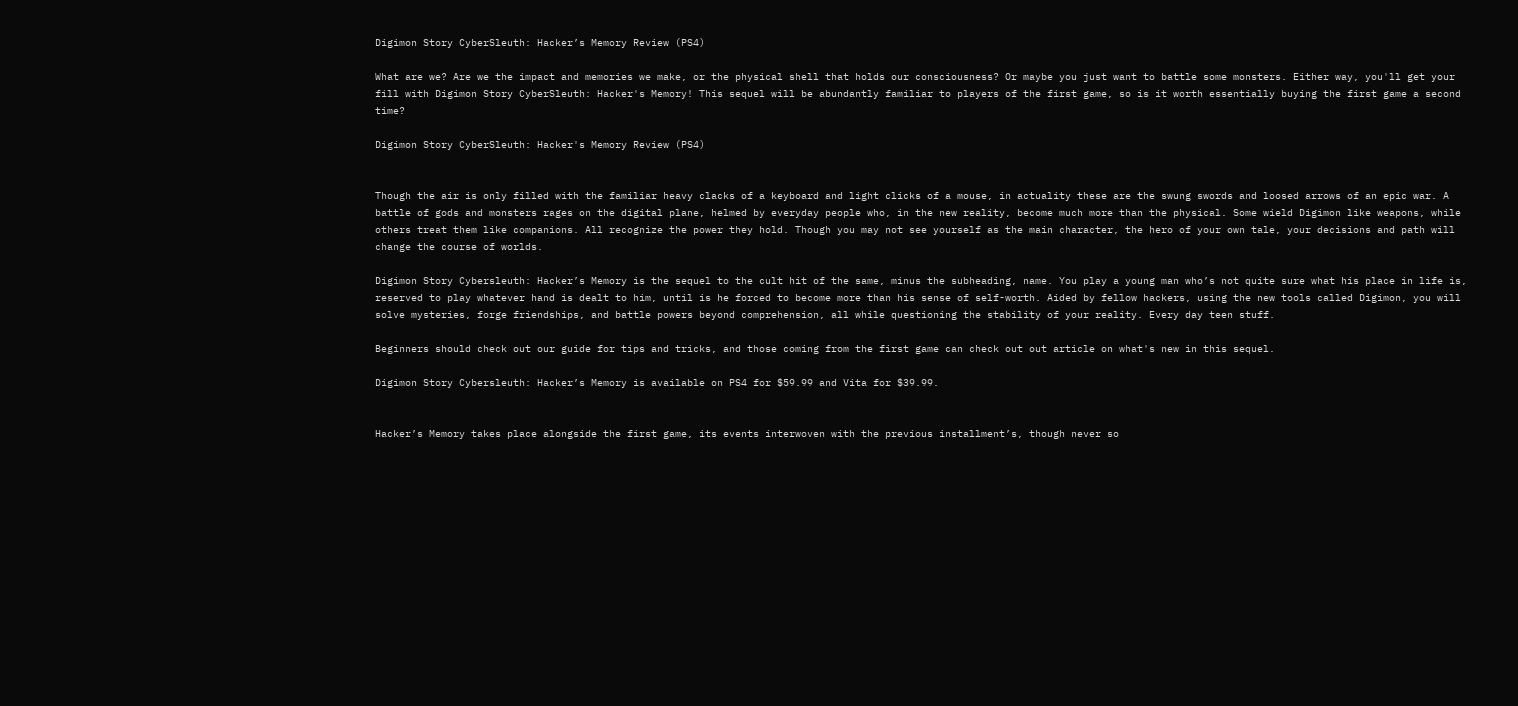Digimon Story CyberSleuth: Hacker’s Memory Review (PS4)

What are we? Are we the impact and memories we make, or the physical shell that holds our consciousness? Or maybe you just want to battle some monsters. Either way, you'll get your fill with Digimon Story CyberSleuth: Hacker's Memory! This sequel will be abundantly familiar to players of the first game, so is it worth essentially buying the first game a second time?

Digimon Story CyberSleuth: Hacker's Memory Review (PS4)


Though the air is only filled with the familiar heavy clacks of a keyboard and light clicks of a mouse, in actuality these are the swung swords and loosed arrows of an epic war. A battle of gods and monsters rages on the digital plane, helmed by everyday people who, in the new reality, become much more than the physical. Some wield Digimon like weapons, while others treat them like companions. All recognize the power they hold. Though you may not see yourself as the main character, the hero of your own tale, your decisions and path will change the course of worlds.

Digimon Story Cybersleuth: Hacker’s Memory is the sequel to the cult hit of the same, minus the subheading, name. You play a young man who’s not quite sure what his place in life is, reserved to play whatever hand is dealt to him, until is he forced to become more than his sense of self-worth. Aided by fellow hackers, using the new tools called Digimon, you will solve mysteries, forge friendships, and battle powers beyond comprehension, all while questioning the stability of your reality. Every day teen stuff.

Beginners should check out our guide for tips and tricks, and those coming from the first game can check out out article on what's new in this sequel.

Digimon Story Cybersleuth: Hacker’s Memory is available on PS4 for $59.99 and Vita for $39.99.


Hacker’s Memory takes place alongside the first game, its events interwoven with the previous installment’s, though never so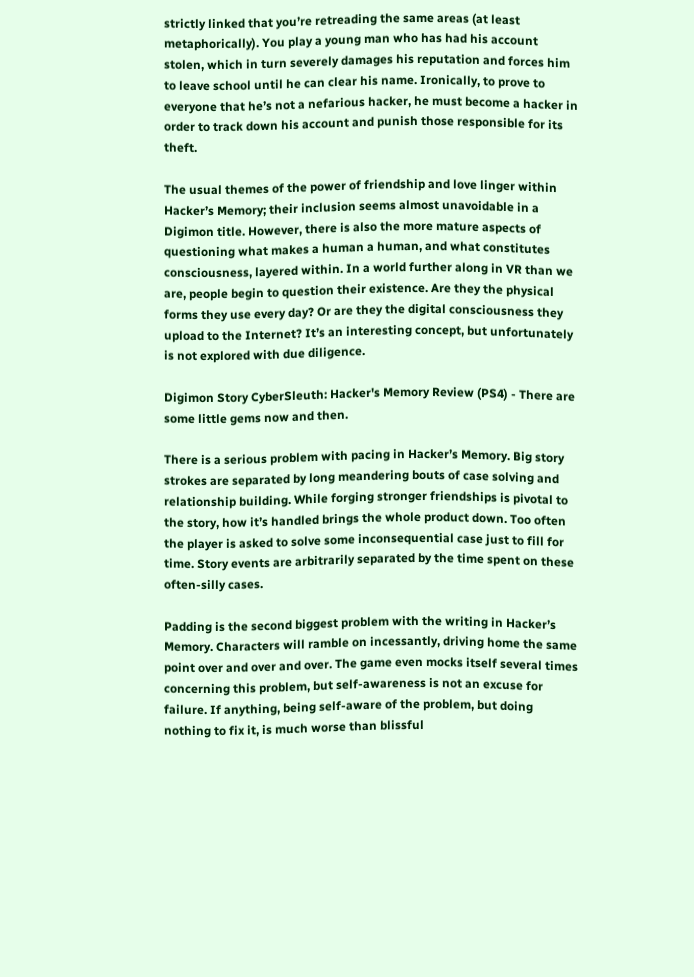strictly linked that you’re retreading the same areas (at least metaphorically). You play a young man who has had his account stolen, which in turn severely damages his reputation and forces him to leave school until he can clear his name. Ironically, to prove to everyone that he’s not a nefarious hacker, he must become a hacker in order to track down his account and punish those responsible for its theft.

The usual themes of the power of friendship and love linger within Hacker’s Memory; their inclusion seems almost unavoidable in a Digimon title. However, there is also the more mature aspects of questioning what makes a human a human, and what constitutes consciousness, layered within. In a world further along in VR than we are, people begin to question their existence. Are they the physical forms they use every day? Or are they the digital consciousness they upload to the Internet? It’s an interesting concept, but unfortunately is not explored with due diligence.

Digimon Story CyberSleuth: Hacker's Memory Review (PS4) - There are some little gems now and then.

There is a serious problem with pacing in Hacker’s Memory. Big story strokes are separated by long meandering bouts of case solving and relationship building. While forging stronger friendships is pivotal to the story, how it’s handled brings the whole product down. Too often the player is asked to solve some inconsequential case just to fill for time. Story events are arbitrarily separated by the time spent on these often-silly cases.

Padding is the second biggest problem with the writing in Hacker’s Memory. Characters will ramble on incessantly, driving home the same point over and over and over. The game even mocks itself several times concerning this problem, but self-awareness is not an excuse for failure. If anything, being self-aware of the problem, but doing nothing to fix it, is much worse than blissful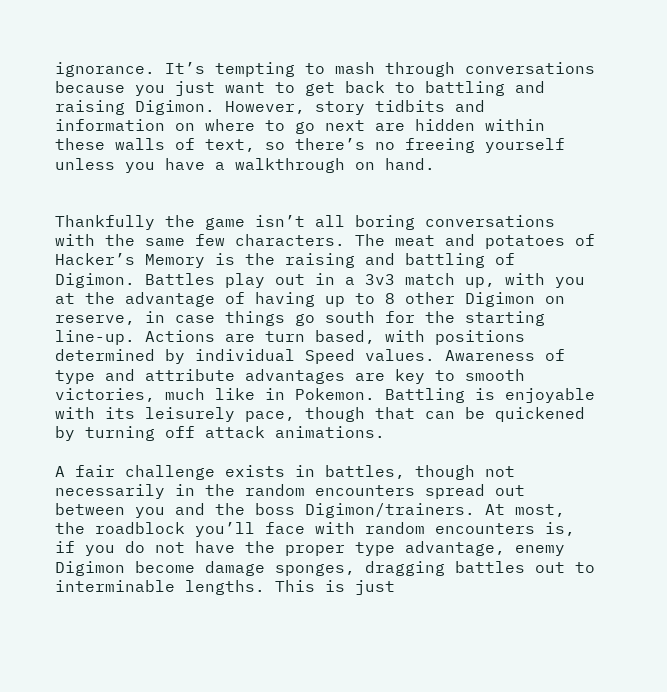ignorance. It’s tempting to mash through conversations because you just want to get back to battling and raising Digimon. However, story tidbits and information on where to go next are hidden within these walls of text, so there’s no freeing yourself unless you have a walkthrough on hand.


Thankfully the game isn’t all boring conversations with the same few characters. The meat and potatoes of Hacker’s Memory is the raising and battling of Digimon. Battles play out in a 3v3 match up, with you at the advantage of having up to 8 other Digimon on reserve, in case things go south for the starting line-up. Actions are turn based, with positions determined by individual Speed values. Awareness of type and attribute advantages are key to smooth victories, much like in Pokemon. Battling is enjoyable with its leisurely pace, though that can be quickened by turning off attack animations.

A fair challenge exists in battles, though not necessarily in the random encounters spread out between you and the boss Digimon/trainers. At most, the roadblock you’ll face with random encounters is, if you do not have the proper type advantage, enemy Digimon become damage sponges, dragging battles out to interminable lengths. This is just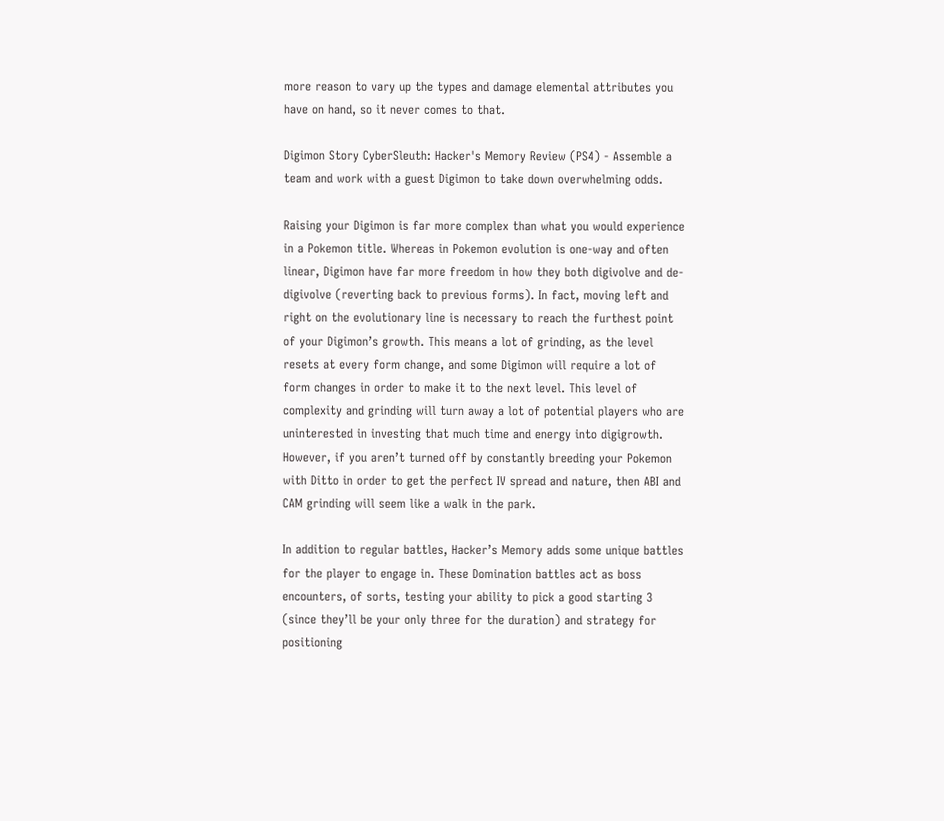more reason to vary up the types and damage elemental attributes you have on hand, so it never comes to that.

Digimon Story CyberSleuth: Hacker's Memory Review (PS4) - Assemble a team and work with a guest Digimon to take down overwhelming odds.

Raising your Digimon is far more complex than what you would experience in a Pokemon title. Whereas in Pokemon evolution is one-way and often linear, Digimon have far more freedom in how they both digivolve and de-digivolve (reverting back to previous forms). In fact, moving left and right on the evolutionary line is necessary to reach the furthest point of your Digimon’s growth. This means a lot of grinding, as the level resets at every form change, and some Digimon will require a lot of form changes in order to make it to the next level. This level of complexity and grinding will turn away a lot of potential players who are uninterested in investing that much time and energy into digigrowth. However, if you aren’t turned off by constantly breeding your Pokemon with Ditto in order to get the perfect IV spread and nature, then ABI and CAM grinding will seem like a walk in the park.

In addition to regular battles, Hacker’s Memory adds some unique battles for the player to engage in. These Domination battles act as boss encounters, of sorts, testing your ability to pick a good starting 3 (since they’ll be your only three for the duration) and strategy for positioning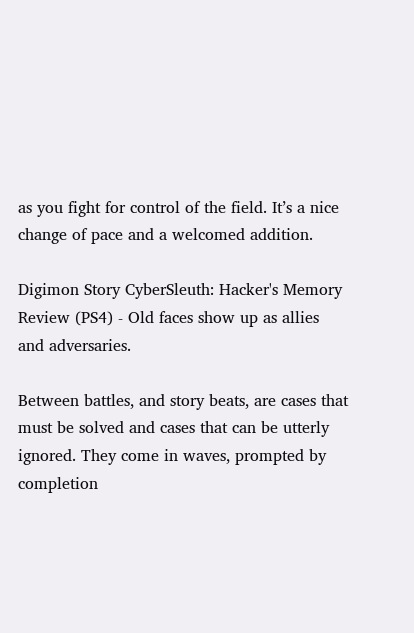as you fight for control of the field. It’s a nice change of pace and a welcomed addition.

Digimon Story CyberSleuth: Hacker's Memory Review (PS4) - Old faces show up as allies and adversaries.

Between battles, and story beats, are cases that must be solved and cases that can be utterly ignored. They come in waves, prompted by completion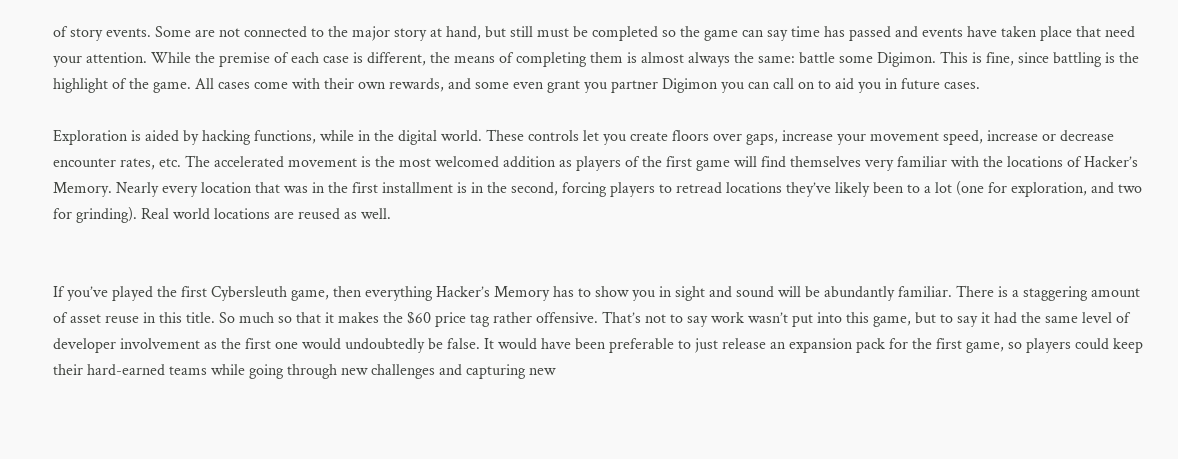of story events. Some are not connected to the major story at hand, but still must be completed so the game can say time has passed and events have taken place that need your attention. While the premise of each case is different, the means of completing them is almost always the same: battle some Digimon. This is fine, since battling is the highlight of the game. All cases come with their own rewards, and some even grant you partner Digimon you can call on to aid you in future cases.

Exploration is aided by hacking functions, while in the digital world. These controls let you create floors over gaps, increase your movement speed, increase or decrease encounter rates, etc. The accelerated movement is the most welcomed addition as players of the first game will find themselves very familiar with the locations of Hacker’s Memory. Nearly every location that was in the first installment is in the second, forcing players to retread locations they’ve likely been to a lot (one for exploration, and two for grinding). Real world locations are reused as well.


If you’ve played the first Cybersleuth game, then everything Hacker’s Memory has to show you in sight and sound will be abundantly familiar. There is a staggering amount of asset reuse in this title. So much so that it makes the $60 price tag rather offensive. That’s not to say work wasn’t put into this game, but to say it had the same level of developer involvement as the first one would undoubtedly be false. It would have been preferable to just release an expansion pack for the first game, so players could keep their hard-earned teams while going through new challenges and capturing new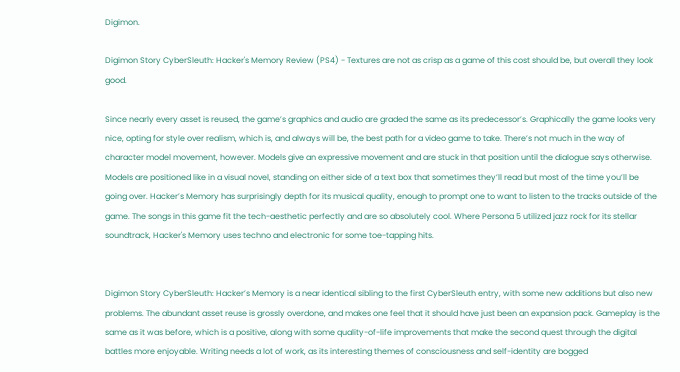Digimon.

Digimon Story CyberSleuth: Hacker's Memory Review (PS4) - Textures are not as crisp as a game of this cost should be, but overall they look good.

Since nearly every asset is reused, the game’s graphics and audio are graded the same as its predecessor’s. Graphically the game looks very nice, opting for style over realism, which is, and always will be, the best path for a video game to take. There’s not much in the way of character model movement, however. Models give an expressive movement and are stuck in that position until the dialogue says otherwise. Models are positioned like in a visual novel, standing on either side of a text box that sometimes they’ll read but most of the time you’ll be going over. Hacker’s Memory has surprisingly depth for its musical quality, enough to prompt one to want to listen to the tracks outside of the game. The songs in this game fit the tech-aesthetic perfectly and are so absolutely cool. Where Persona 5 utilized jazz rock for its stellar soundtrack, Hacker's Memory uses techno and electronic for some toe-tapping hits.


Digimon Story CyberSleuth: Hacker’s Memory is a near identical sibling to the first CyberSleuth entry, with some new additions but also new problems. The abundant asset reuse is grossly overdone, and makes one feel that it should have just been an expansion pack. Gameplay is the same as it was before, which is a positive, along with some quality-of-life improvements that make the second quest through the digital battles more enjoyable. Writing needs a lot of work, as its interesting themes of consciousness and self-identity are bogged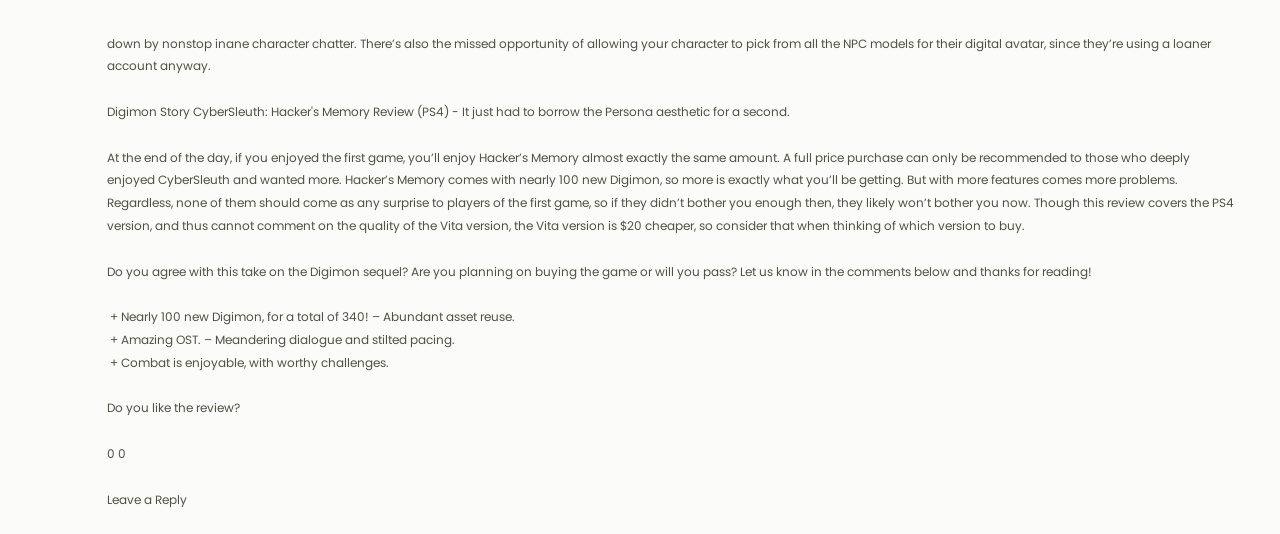down by nonstop inane character chatter. There’s also the missed opportunity of allowing your character to pick from all the NPC models for their digital avatar, since they’re using a loaner account anyway.

Digimon Story CyberSleuth: Hacker's Memory Review (PS4) - It just had to borrow the Persona aesthetic for a second.

At the end of the day, if you enjoyed the first game, you’ll enjoy Hacker’s Memory almost exactly the same amount. A full price purchase can only be recommended to those who deeply enjoyed CyberSleuth and wanted more. Hacker’s Memory comes with nearly 100 new Digimon, so more is exactly what you’ll be getting. But with more features comes more problems. Regardless, none of them should come as any surprise to players of the first game, so if they didn’t bother you enough then, they likely won’t bother you now. Though this review covers the PS4 version, and thus cannot comment on the quality of the Vita version, the Vita version is $20 cheaper, so consider that when thinking of which version to buy.

Do you agree with this take on the Digimon sequel? Are you planning on buying the game or will you pass? Let us know in the comments below and thanks for reading!

 + Nearly 100 new Digimon, for a total of 340! – Abundant asset reuse.
 + Amazing OST. – Meandering dialogue and stilted pacing.
 + Combat is enjoyable, with worthy challenges.

Do you like the review?

0 0

Leave a Reply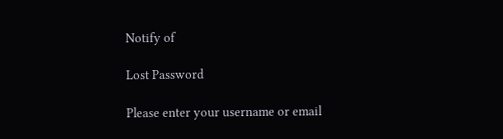Notify of

Lost Password

Please enter your username or email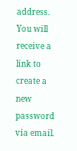address. You will receive a link to create a new password via email.